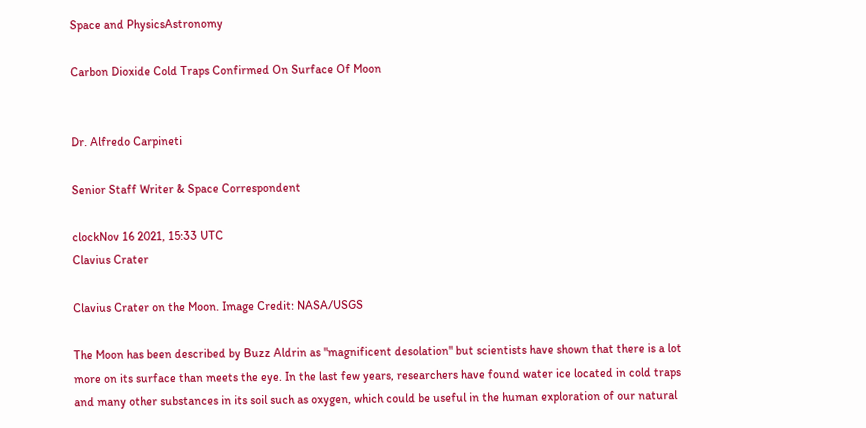Space and PhysicsAstronomy

Carbon Dioxide Cold Traps Confirmed On Surface Of Moon


Dr. Alfredo Carpineti

Senior Staff Writer & Space Correspondent

clockNov 16 2021, 15:33 UTC
Clavius Crater

Clavius Crater on the Moon. Image Credit: NASA/USGS

The Moon has been described by Buzz Aldrin as "magnificent desolation" but scientists have shown that there is a lot more on its surface than meets the eye. In the last few years, researchers have found water ice located in cold traps and many other substances in its soil such as oxygen, which could be useful in the human exploration of our natural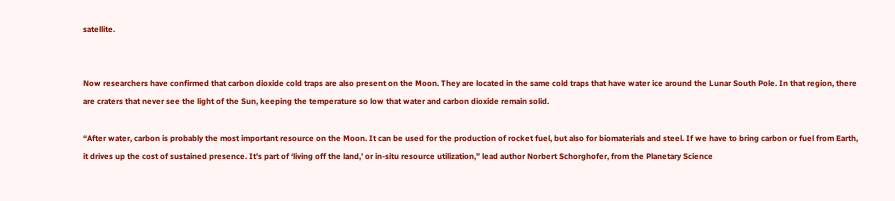satellite.


Now researchers have confirmed that carbon dioxide cold traps are also present on the Moon. They are located in the same cold traps that have water ice around the Lunar South Pole. In that region, there are craters that never see the light of the Sun, keeping the temperature so low that water and carbon dioxide remain solid.

“After water, carbon is probably the most important resource on the Moon. It can be used for the production of rocket fuel, but also for biomaterials and steel. If we have to bring carbon or fuel from Earth, it drives up the cost of sustained presence. It's part of ‘living off the land,’ or in-situ resource utilization,” lead author Norbert Schorghofer, from the Planetary Science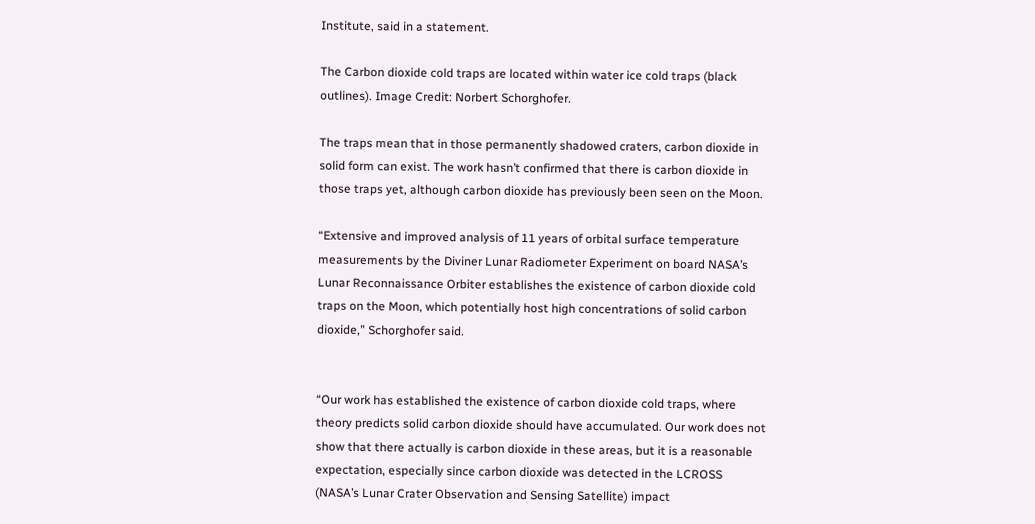Institute, said in a statement.

The Carbon dioxide cold traps are located within water ice cold traps (black outlines). Image Credit: Norbert Schorghofer.

The traps mean that in those permanently shadowed craters, carbon dioxide in solid form can exist. The work hasn’t confirmed that there is carbon dioxide in those traps yet, although carbon dioxide has previously been seen on the Moon.

“Extensive and improved analysis of 11 years of orbital surface temperature measurements by the Diviner Lunar Radiometer Experiment on board NASA’s Lunar Reconnaissance Orbiter establishes the existence of carbon dioxide cold traps on the Moon, which potentially host high concentrations of solid carbon dioxide,” Schorghofer said.


“Our work has established the existence of carbon dioxide cold traps, where theory predicts solid carbon dioxide should have accumulated. Our work does not show that there actually is carbon dioxide in these areas, but it is a reasonable expectation, especially since carbon dioxide was detected in the LCROSS (NASA’s Lunar Crater Observation and Sensing Satellite) impact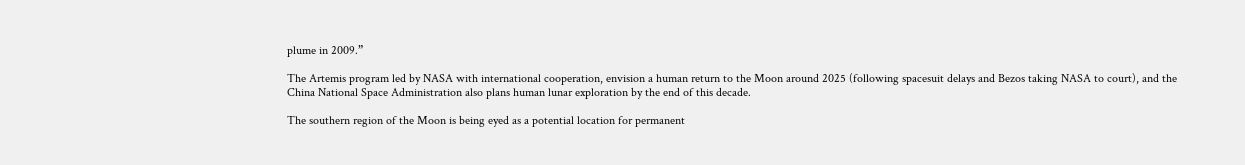plume in 2009.”

The Artemis program led by NASA with international cooperation, envision a human return to the Moon around 2025 (following spacesuit delays and Bezos taking NASA to court), and the China National Space Administration also plans human lunar exploration by the end of this decade.

The southern region of the Moon is being eyed as a potential location for permanent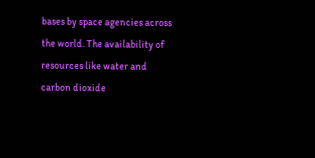bases by space agencies across the world. The availability of resources like water and carbon dioxide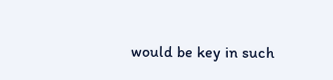would be key in such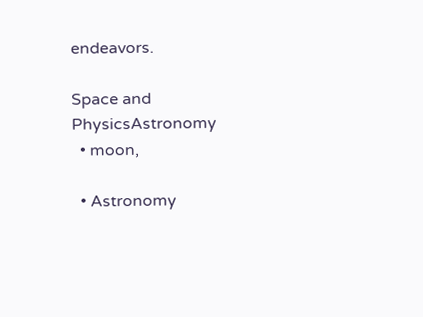endeavors.

Space and PhysicsAstronomy
  • moon,

  • Astronomy